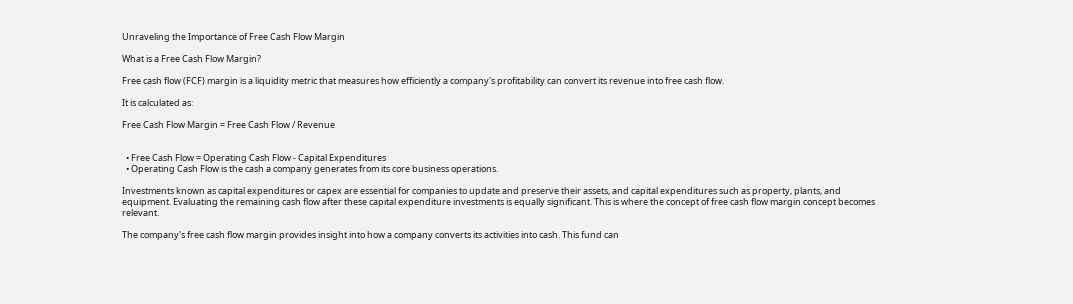Unraveling the Importance of Free Cash Flow Margin

What is a Free Cash Flow Margin?

Free cash flow (FCF) margin is a liquidity metric that measures how efficiently a company's profitability can convert its revenue into free cash flow.

It is calculated as:

Free Cash Flow Margin = Free Cash Flow / Revenue


  • Free Cash Flow = Operating Cash Flow - Capital Expenditures
  • Operating Cash Flow is the cash a company generates from its core business operations.

Investments known as capital expenditures or capex are essential for companies to update and preserve their assets, and capital expenditures such as property, plants, and equipment. Evaluating the remaining cash flow after these capital expenditure investments is equally significant. This is where the concept of free cash flow margin concept becomes relevant.

The company's free cash flow margin provides insight into how a company converts its activities into cash. This fund can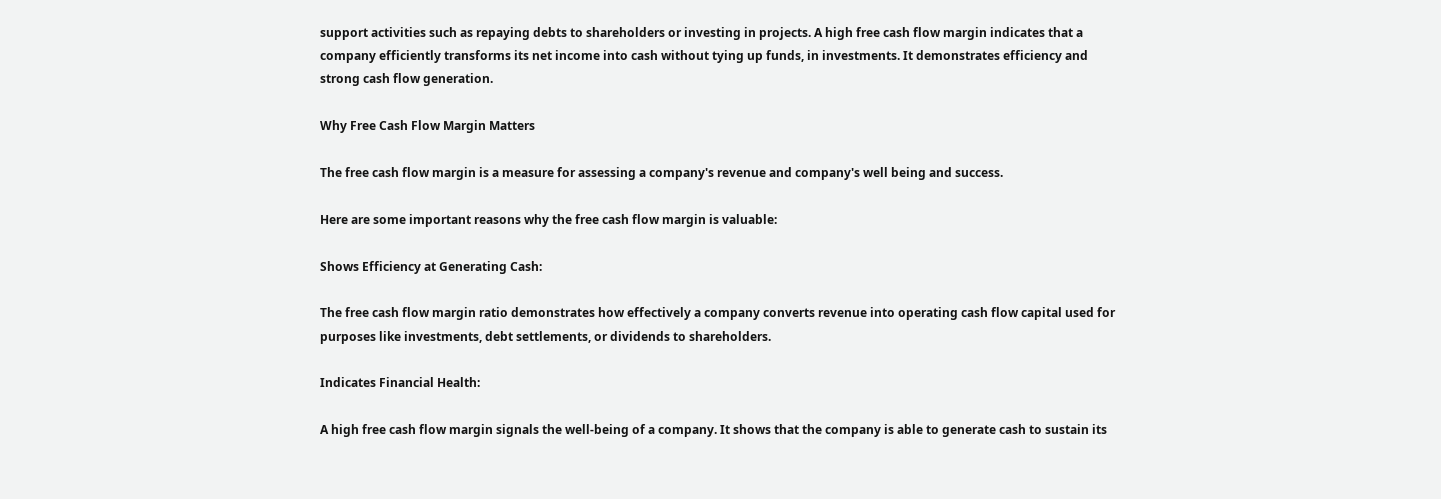support activities such as repaying debts to shareholders or investing in projects. A high free cash flow margin indicates that a company efficiently transforms its net income into cash without tying up funds, in investments. It demonstrates efficiency and strong cash flow generation.

Why Free Cash Flow Margin Matters

The free cash flow margin is a measure for assessing a company's revenue and company's well being and success.

Here are some important reasons why the free cash flow margin is valuable:

Shows Efficiency at Generating Cash:

The free cash flow margin ratio demonstrates how effectively a company converts revenue into operating cash flow capital used for purposes like investments, debt settlements, or dividends to shareholders.

Indicates Financial Health:

A high free cash flow margin signals the well-being of a company. It shows that the company is able to generate cash to sustain its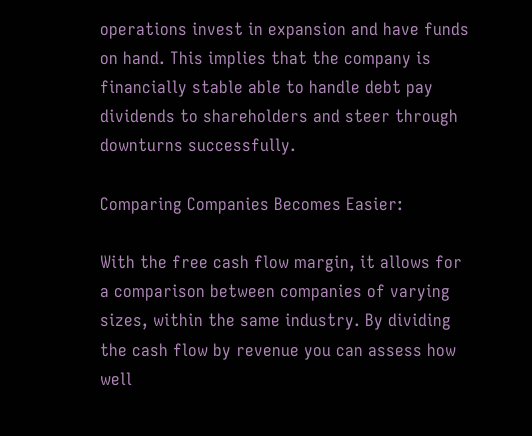operations invest in expansion and have funds on hand. This implies that the company is financially stable able to handle debt pay dividends to shareholders and steer through downturns successfully.

Comparing Companies Becomes Easier:

With the free cash flow margin, it allows for a comparison between companies of varying sizes, within the same industry. By dividing the cash flow by revenue you can assess how well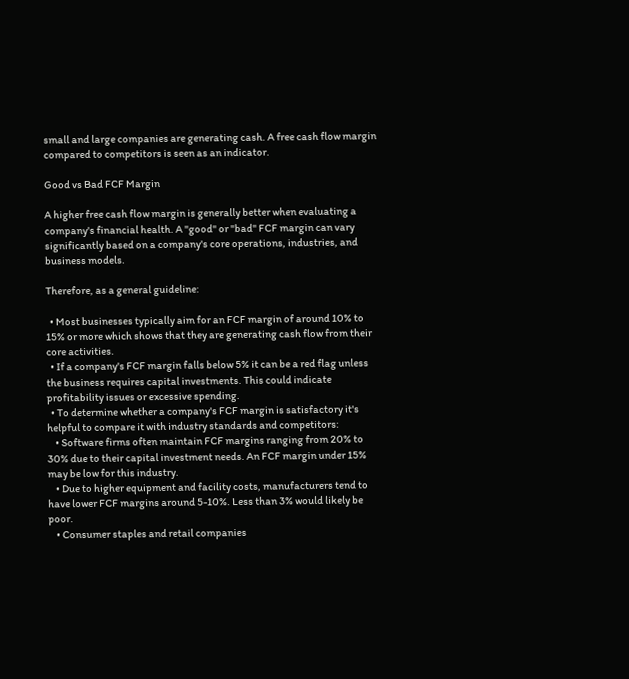small and large companies are generating cash. A free cash flow margin compared to competitors is seen as an indicator.

Good vs Bad FCF Margin

A higher free cash flow margin is generally better when evaluating a company's financial health. A "good" or "bad" FCF margin can vary significantly based on a company's core operations, industries, and business models.

Therefore, as a general guideline:

  • Most businesses typically aim for an FCF margin of around 10% to 15% or more which shows that they are generating cash flow from their core activities.
  • If a company's FCF margin falls below 5% it can be a red flag unless the business requires capital investments. This could indicate profitability issues or excessive spending.
  • To determine whether a company's FCF margin is satisfactory it's helpful to compare it with industry standards and competitors:
    • Software firms often maintain FCF margins ranging from 20% to 30% due to their capital investment needs. An FCF margin under 15% may be low for this industry.
    • Due to higher equipment and facility costs, manufacturers tend to have lower FCF margins around 5-10%. Less than 3% would likely be poor.
    • Consumer staples and retail companies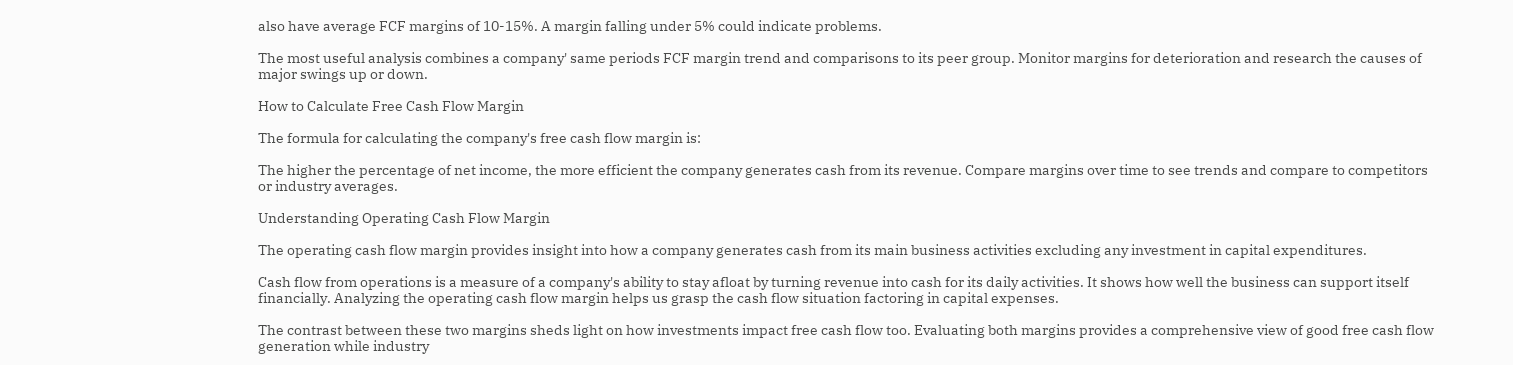also have average FCF margins of 10-15%. A margin falling under 5% could indicate problems.

The most useful analysis combines a company' same periods FCF margin trend and comparisons to its peer group. Monitor margins for deterioration and research the causes of major swings up or down.

How to Calculate Free Cash Flow Margin

The formula for calculating the company's free cash flow margin is:

The higher the percentage of net income, the more efficient the company generates cash from its revenue. Compare margins over time to see trends and compare to competitors or industry averages.

Understanding Operating Cash Flow Margin

The operating cash flow margin provides insight into how a company generates cash from its main business activities excluding any investment in capital expenditures.

Cash flow from operations is a measure of a company's ability to stay afloat by turning revenue into cash for its daily activities. It shows how well the business can support itself financially. Analyzing the operating cash flow margin helps us grasp the cash flow situation factoring in capital expenses.

The contrast between these two margins sheds light on how investments impact free cash flow too. Evaluating both margins provides a comprehensive view of good free cash flow generation while industry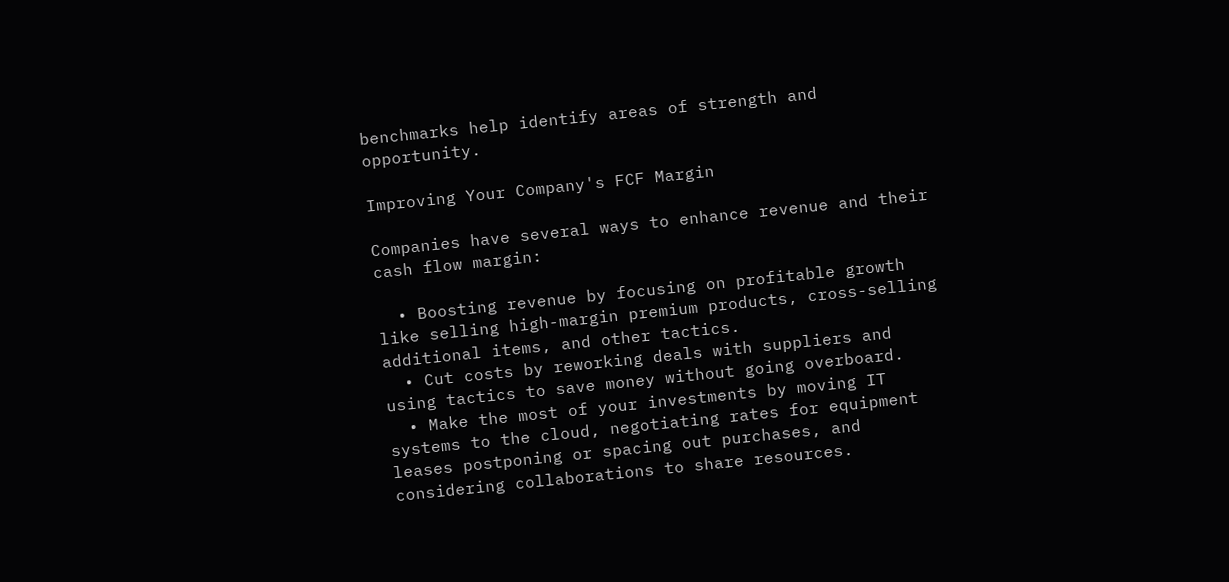benchmarks help identify areas of strength and opportunity.

Improving Your Company's FCF Margin

Companies have several ways to enhance revenue and their cash flow margin:

  • Boosting revenue by focusing on profitable growth like selling high-margin premium products, cross-selling additional items, and other tactics.
  • Cut costs by reworking deals with suppliers and using tactics to save money without going overboard.
  • Make the most of your investments by moving IT systems to the cloud, negotiating rates for equipment leases postponing or spacing out purchases, and considering collaborations to share resources.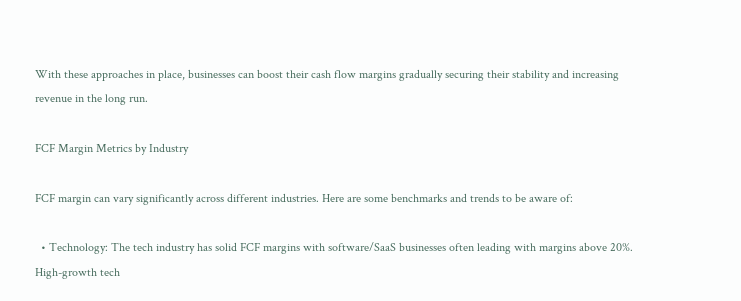With these approaches in place, businesses can boost their cash flow margins gradually securing their stability and increasing revenue in the long run.

FCF Margin Metrics by Industry

FCF margin can vary significantly across different industries. Here are some benchmarks and trends to be aware of:

  • Technology: The tech industry has solid FCF margins with software/SaaS businesses often leading with margins above 20%. High-growth tech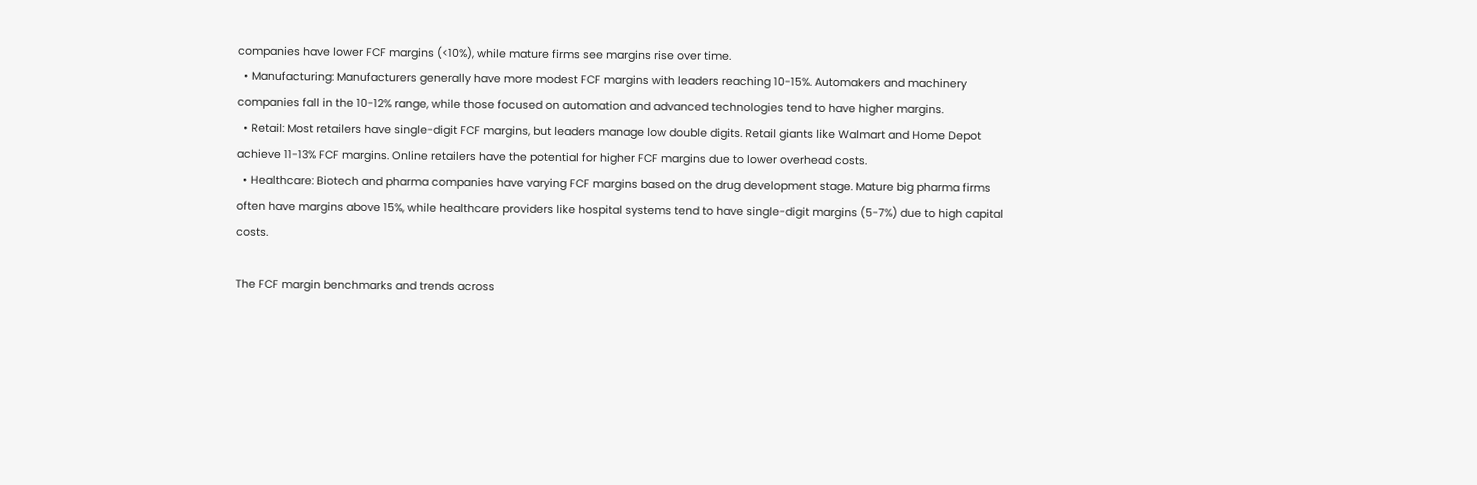companies have lower FCF margins (<10%), while mature firms see margins rise over time.
  • Manufacturing: Manufacturers generally have more modest FCF margins with leaders reaching 10-15%. Automakers and machinery companies fall in the 10-12% range, while those focused on automation and advanced technologies tend to have higher margins.
  • Retail: Most retailers have single-digit FCF margins, but leaders manage low double digits. Retail giants like Walmart and Home Depot achieve 11-13% FCF margins. Online retailers have the potential for higher FCF margins due to lower overhead costs.
  • Healthcare: Biotech and pharma companies have varying FCF margins based on the drug development stage. Mature big pharma firms often have margins above 15%, while healthcare providers like hospital systems tend to have single-digit margins (5-7%) due to high capital costs.

The FCF margin benchmarks and trends across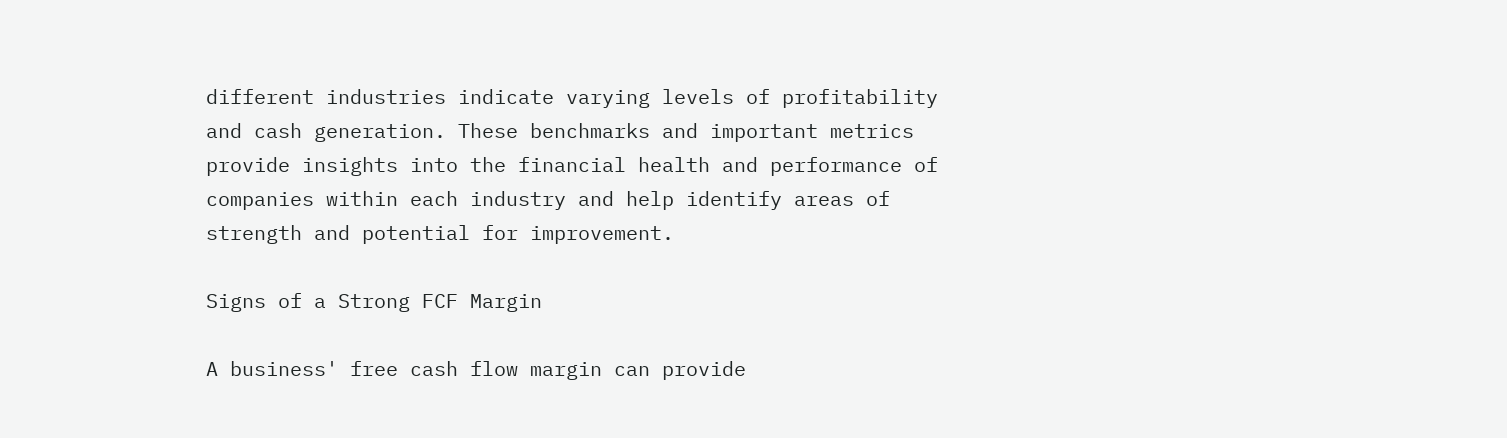different industries indicate varying levels of profitability and cash generation. These benchmarks and important metrics provide insights into the financial health and performance of companies within each industry and help identify areas of strength and potential for improvement.

Signs of a Strong FCF Margin

A business' free cash flow margin can provide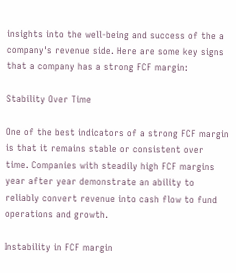insights into the well-being and success of the a company's revenue side. Here are some key signs that a company has a strong FCF margin:

Stability Over Time

One of the best indicators of a strong FCF margin is that it remains stable or consistent over time. Companies with steadily high FCF margins year after year demonstrate an ability to reliably convert revenue into cash flow to fund operations and growth.

Instability in FCF margin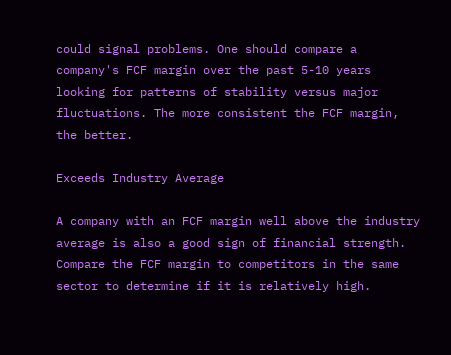could signal problems. One should compare a company's FCF margin over the past 5-10 years looking for patterns of stability versus major fluctuations. The more consistent the FCF margin, the better.

Exceeds Industry Average

A company with an FCF margin well above the industry average is also a good sign of financial strength. Compare the FCF margin to competitors in the same sector to determine if it is relatively high.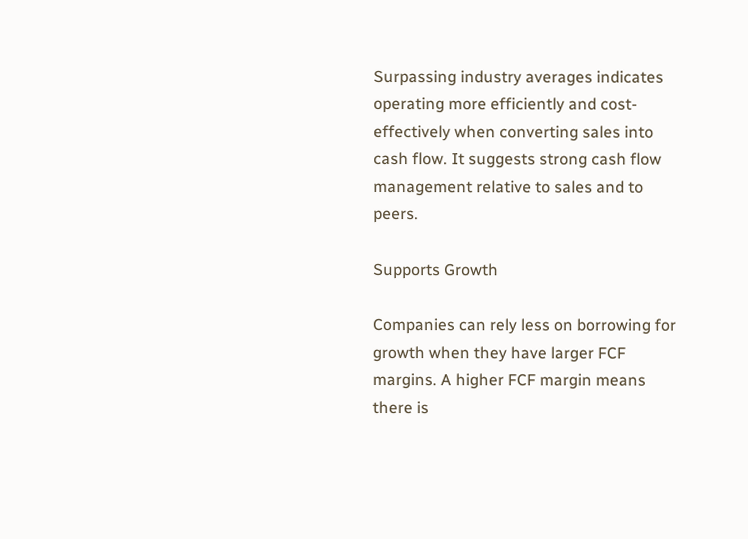Surpassing industry averages indicates operating more efficiently and cost-effectively when converting sales into cash flow. It suggests strong cash flow management relative to sales and to peers.

Supports Growth

Companies can rely less on borrowing for growth when they have larger FCF margins. A higher FCF margin means there is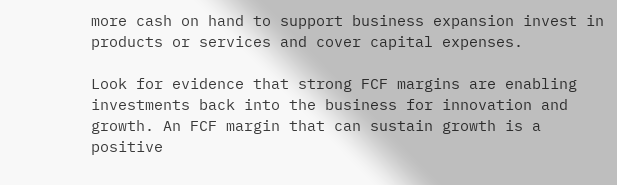more cash on hand to support business expansion invest in products or services and cover capital expenses.

Look for evidence that strong FCF margins are enabling investments back into the business for innovation and growth. An FCF margin that can sustain growth is a positive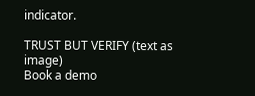indicator.

TRUST BUT VERIFY (text as image)
Book a demo